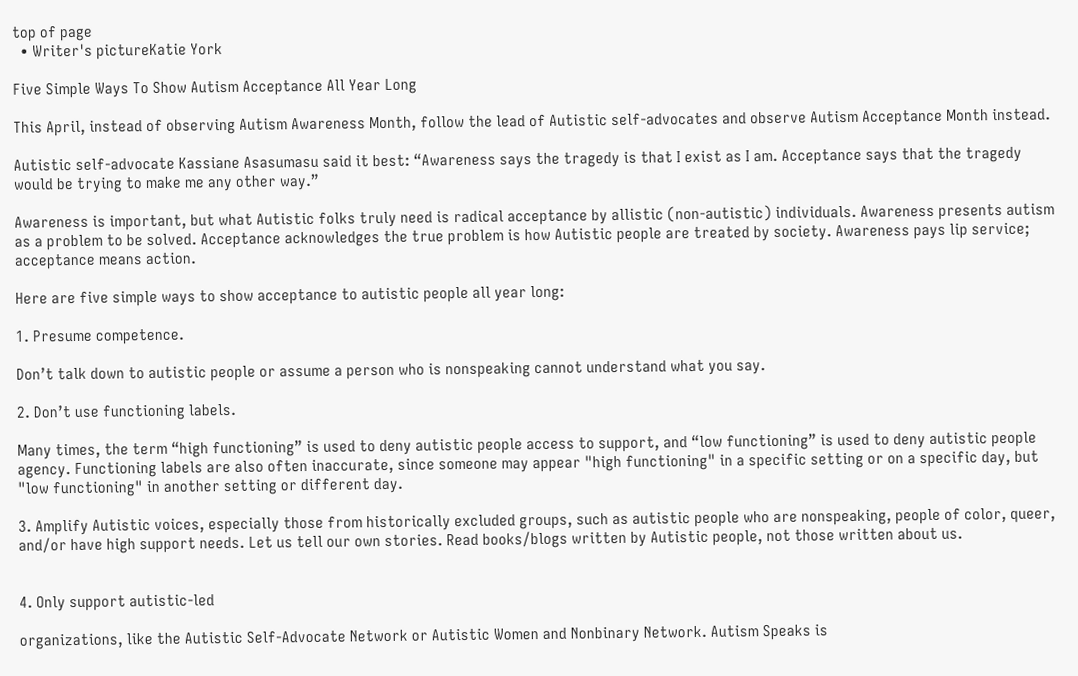top of page
  • Writer's pictureKatie York

Five Simple Ways To Show Autism Acceptance All Year Long

This April, instead of observing Autism Awareness Month, follow the lead of Autistic self-advocates and observe Autism Acceptance Month instead.

Autistic self-advocate Kassiane Asasumasu said it best: “Awareness says the tragedy is that I exist as I am. Acceptance says that the tragedy would be trying to make me any other way.”

Awareness is important, but what Autistic folks truly need is radical acceptance by allistic (non-autistic) individuals. Awareness presents autism as a problem to be solved. Acceptance acknowledges the true problem is how Autistic people are treated by society. Awareness pays lip service; acceptance means action.

Here are five simple ways to show acceptance to autistic people all year long:

1. Presume competence.

Don’t talk down to autistic people or assume a person who is nonspeaking cannot understand what you say.

2. Don’t use functioning labels.

Many times, the term “high functioning” is used to deny autistic people access to support, and “low functioning” is used to deny autistic people agency. Functioning labels are also often inaccurate, since someone may appear "high functioning" in a specific setting or on a specific day, but "low functioning" in another setting or different day.

3. Amplify Autistic voices, especially those from historically excluded groups, such as autistic people who are nonspeaking, people of color, queer, and/or have high support needs. Let us tell our own stories. Read books/blogs written by Autistic people, not those written about us.


4. Only support autistic-led

organizations, like the Autistic Self-Advocate Network or Autistic Women and Nonbinary Network. Autism Speaks is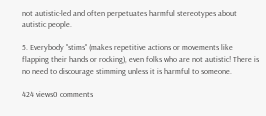not autistic-led and often perpetuates harmful stereotypes about autistic people.

5. Everybody "stims" (makes repetitive actions or movements like flapping their hands or rocking), even folks who are not autistic! There is no need to discourage stimming unless it is harmful to someone.

424 views0 comments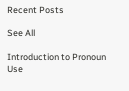Recent Posts

See All

Introduction to Pronoun Use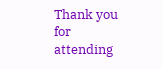Thank you for attending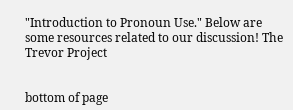"Introduction to Pronoun Use." Below are some resources related to our discussion! The Trevor Project


bottom of page